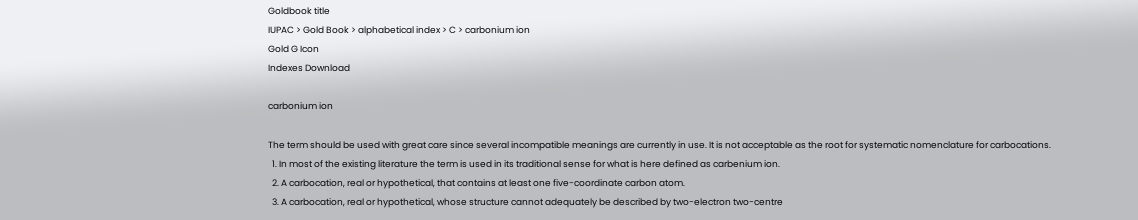Goldbook title
IUPAC > Gold Book > alphabetical index > C > carbonium ion
Gold G Icon
Indexes Download

carbonium ion

The term should be used with great care since several incompatible meanings are currently in use. It is not acceptable as the root for systematic nomenclature for carbocations.
  1. In most of the existing literature the term is used in its traditional sense for what is here defined as carbenium ion.
  2. A carbocation, real or hypothetical, that contains at least one five-coordinate carbon atom.
  3. A carbocation, real or hypothetical, whose structure cannot adequately be described by two-electron two-centre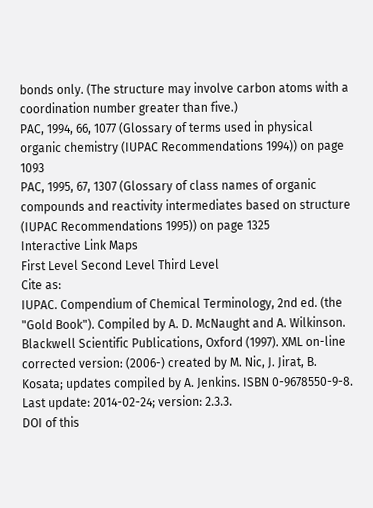bonds only. (The structure may involve carbon atoms with a coordination number greater than five.)
PAC, 1994, 66, 1077 (Glossary of terms used in physical organic chemistry (IUPAC Recommendations 1994)) on page 1093
PAC, 1995, 67, 1307 (Glossary of class names of organic compounds and reactivity intermediates based on structure (IUPAC Recommendations 1995)) on page 1325
Interactive Link Maps
First Level Second Level Third Level
Cite as:
IUPAC. Compendium of Chemical Terminology, 2nd ed. (the "Gold Book"). Compiled by A. D. McNaught and A. Wilkinson. Blackwell Scientific Publications, Oxford (1997). XML on-line corrected version: (2006-) created by M. Nic, J. Jirat, B. Kosata; updates compiled by A. Jenkins. ISBN 0-9678550-9-8.
Last update: 2014-02-24; version: 2.3.3.
DOI of this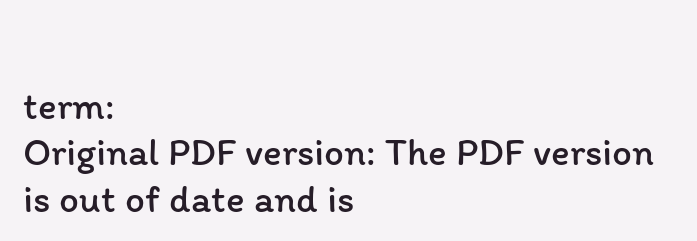term:
Original PDF version: The PDF version is out of date and is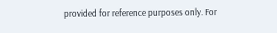provided for reference purposes only. For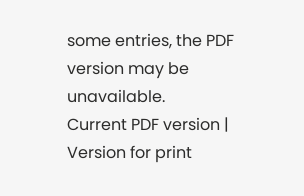some entries, the PDF version may be unavailable.
Current PDF version | Version for print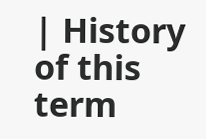| History of this term